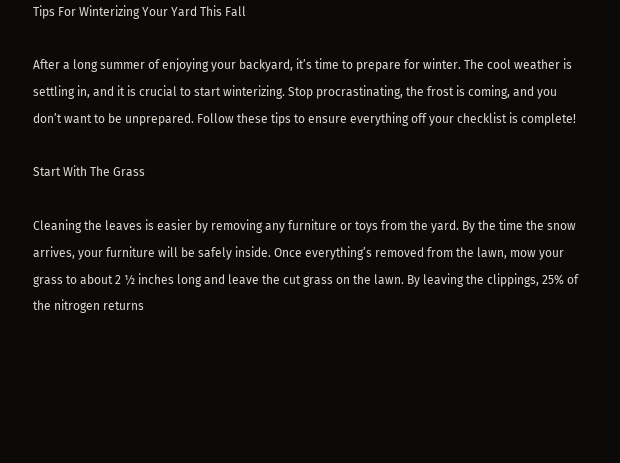Tips For Winterizing Your Yard This Fall

After a long summer of enjoying your backyard, it’s time to prepare for winter. The cool weather is settling in, and it is crucial to start winterizing. Stop procrastinating, the frost is coming, and you don’t want to be unprepared. Follow these tips to ensure everything off your checklist is complete!

Start With The Grass

Cleaning the leaves is easier by removing any furniture or toys from the yard. By the time the snow arrives, your furniture will be safely inside. Once everything’s removed from the lawn, mow your grass to about 2 ½ inches long and leave the cut grass on the lawn. By leaving the clippings, 25% of the nitrogen returns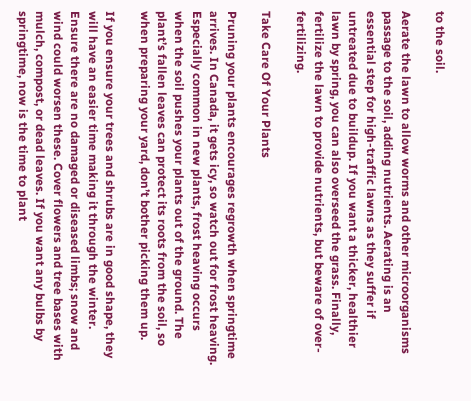to the soil.

Aerate the lawn to allow worms and other microorganisms passage to the soil, adding nutrients. Aerating is an essential step for high-traffic lawns as they suffer if untreated due to buildup. If you want a thicker, healthier lawn by spring, you can also overseed the grass. Finally, fertilize the lawn to provide nutrients, but beware of over-fertilizing.

Take Care Of Your Plants

Pruning your plants encourages regrowth when springtime arrives. In Canada, it gets icy, so watch out for frost heaving. Especially common in new plants, frost heaving occurs when the soil pushes your plants out of the ground. The plant’s fallen leaves can protect its roots from the soil, so when preparing your yard, don’t bother picking them up.

If you ensure your trees and shrubs are in good shape, they will have an easier time making it through the winter. Ensure there are no damaged or diseased limbs; snow and wind could worsen these. Cover flowers and tree bases with mulch, compost, or dead leaves. If you want any bulbs by springtime, now is the time to plant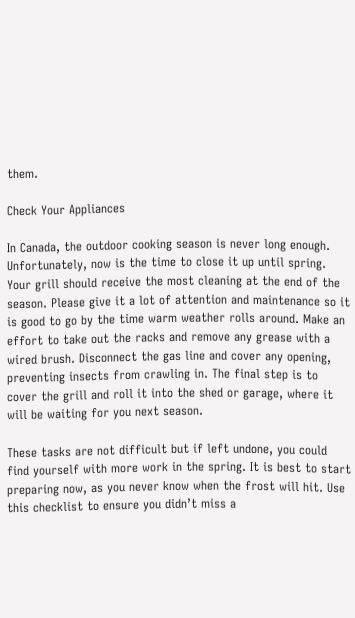them.

Check Your Appliances

In Canada, the outdoor cooking season is never long enough. Unfortunately, now is the time to close it up until spring. Your grill should receive the most cleaning at the end of the season. Please give it a lot of attention and maintenance so it is good to go by the time warm weather rolls around. Make an effort to take out the racks and remove any grease with a wired brush. Disconnect the gas line and cover any opening, preventing insects from crawling in. The final step is to cover the grill and roll it into the shed or garage, where it will be waiting for you next season.

These tasks are not difficult but if left undone, you could find yourself with more work in the spring. It is best to start preparing now, as you never know when the frost will hit. Use this checklist to ensure you didn’t miss a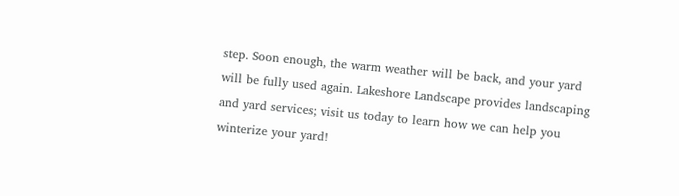step. Soon enough, the warm weather will be back, and your yard will be fully used again. Lakeshore Landscape provides landscaping and yard services; visit us today to learn how we can help you winterize your yard!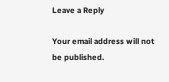Leave a Reply

Your email address will not be published.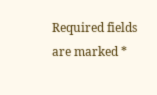Required fields are marked *